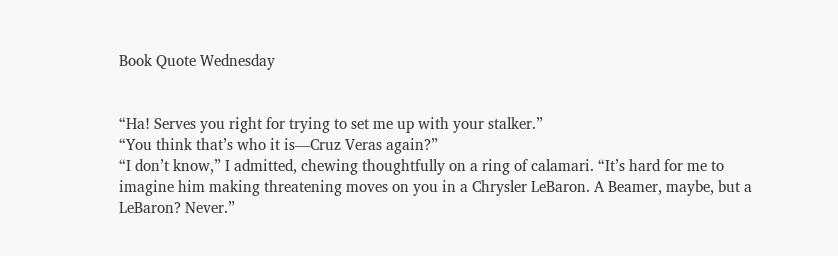Book Quote Wednesday


“Ha! Serves you right for trying to set me up with your stalker.”
“You think that’s who it is—Cruz Veras again?”
“I don’t know,” I admitted, chewing thoughtfully on a ring of calamari. “It’s hard for me to imagine him making threatening moves on you in a Chrysler LeBaron. A Beamer, maybe, but a LeBaron? Never.”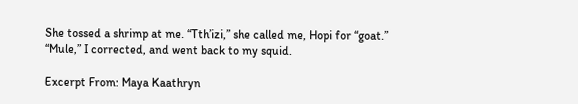She tossed a shrimp at me. “Tth’izi,” she called me, Hopi for “goat.”
“Mule,” I corrected, and went back to my squid.

Excerpt From: Maya Kaathryn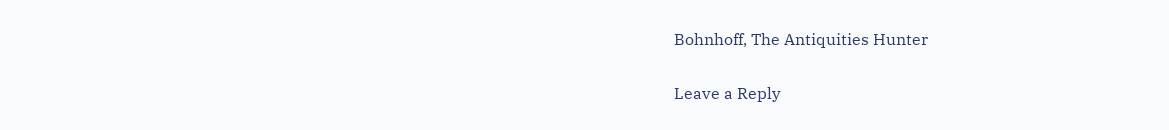Bohnhoff, The Antiquities Hunter

Leave a Reply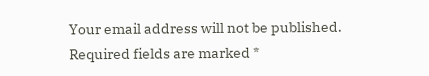Your email address will not be published. Required fields are marked *